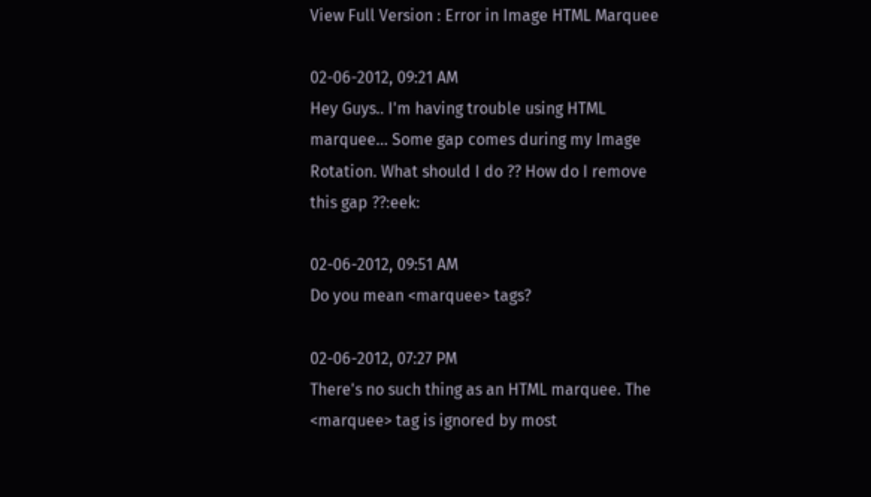View Full Version : Error in Image HTML Marquee

02-06-2012, 09:21 AM
Hey Guys.. I'm having trouble using HTML marquee... Some gap comes during my Image Rotation. What should I do ?? How do I remove this gap ??:eek:

02-06-2012, 09:51 AM
Do you mean <marquee> tags?

02-06-2012, 07:27 PM
There's no such thing as an HTML marquee. The <marquee> tag is ignored by most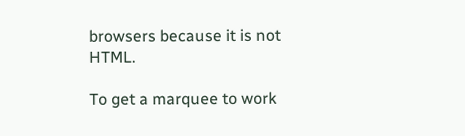browsers because it is not HTML.

To get a marquee to work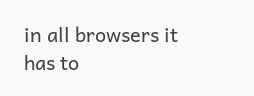in all browsers it has to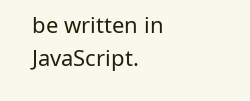be written in JavaScript.